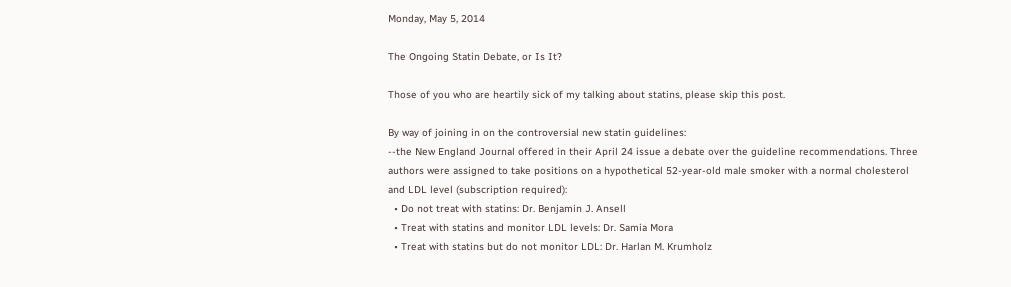Monday, May 5, 2014

The Ongoing Statin Debate, or Is It?

Those of you who are heartily sick of my talking about statins, please skip this post.

By way of joining in on the controversial new statin guidelines:
--the New England Journal offered in their April 24 issue a debate over the guideline recommendations. Three authors were assigned to take positions on a hypothetical 52-year-old male smoker with a normal cholesterol and LDL level (subscription required):
  • Do not treat with statins: Dr. Benjamin J. Ansell
  • Treat with statins and monitor LDL levels: Dr. Samia Mora
  • Treat with statins but do not monitor LDL: Dr. Harlan M. Krumholz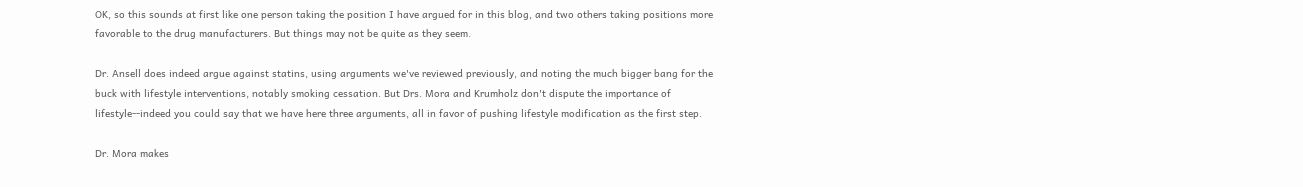OK, so this sounds at first like one person taking the position I have argued for in this blog, and two others taking positions more favorable to the drug manufacturers. But things may not be quite as they seem.

Dr. Ansell does indeed argue against statins, using arguments we've reviewed previously, and noting the much bigger bang for the buck with lifestyle interventions, notably smoking cessation. But Drs. Mora and Krumholz don't dispute the importance of lifestyle--indeed you could say that we have here three arguments, all in favor of pushing lifestyle modification as the first step.

Dr. Mora makes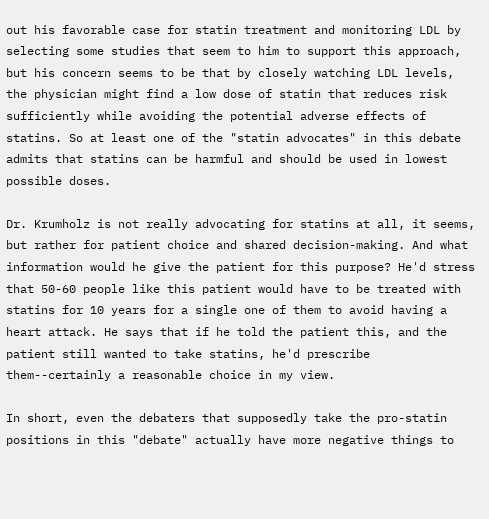out his favorable case for statin treatment and monitoring LDL by selecting some studies that seem to him to support this approach, but his concern seems to be that by closely watching LDL levels, the physician might find a low dose of statin that reduces risk sufficiently while avoiding the potential adverse effects of statins. So at least one of the "statin advocates" in this debate admits that statins can be harmful and should be used in lowest possible doses.

Dr. Krumholz is not really advocating for statins at all, it seems, but rather for patient choice and shared decision-making. And what information would he give the patient for this purpose? He'd stress that 50-60 people like this patient would have to be treated with statins for 10 years for a single one of them to avoid having a heart attack. He says that if he told the patient this, and the patient still wanted to take statins, he'd prescribe them--certainly a reasonable choice in my view.

In short, even the debaters that supposedly take the pro-statin positions in this "debate" actually have more negative things to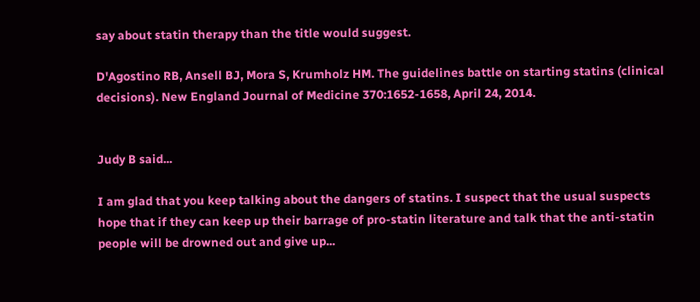say about statin therapy than the title would suggest.

D'Agostino RB, Ansell BJ, Mora S, Krumholz HM. The guidelines battle on starting statins (clinical decisions). New England Journal of Medicine 370:1652-1658, April 24, 2014.


Judy B said...

I am glad that you keep talking about the dangers of statins. I suspect that the usual suspects hope that if they can keep up their barrage of pro-statin literature and talk that the anti-statin people will be drowned out and give up...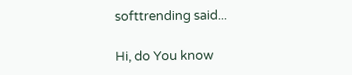softtrending said...

Hi, do You know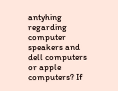antyhing regarding computer speakers and dell computers or apple computers? If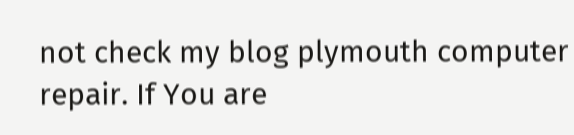not check my blog plymouth computer repair. If You are